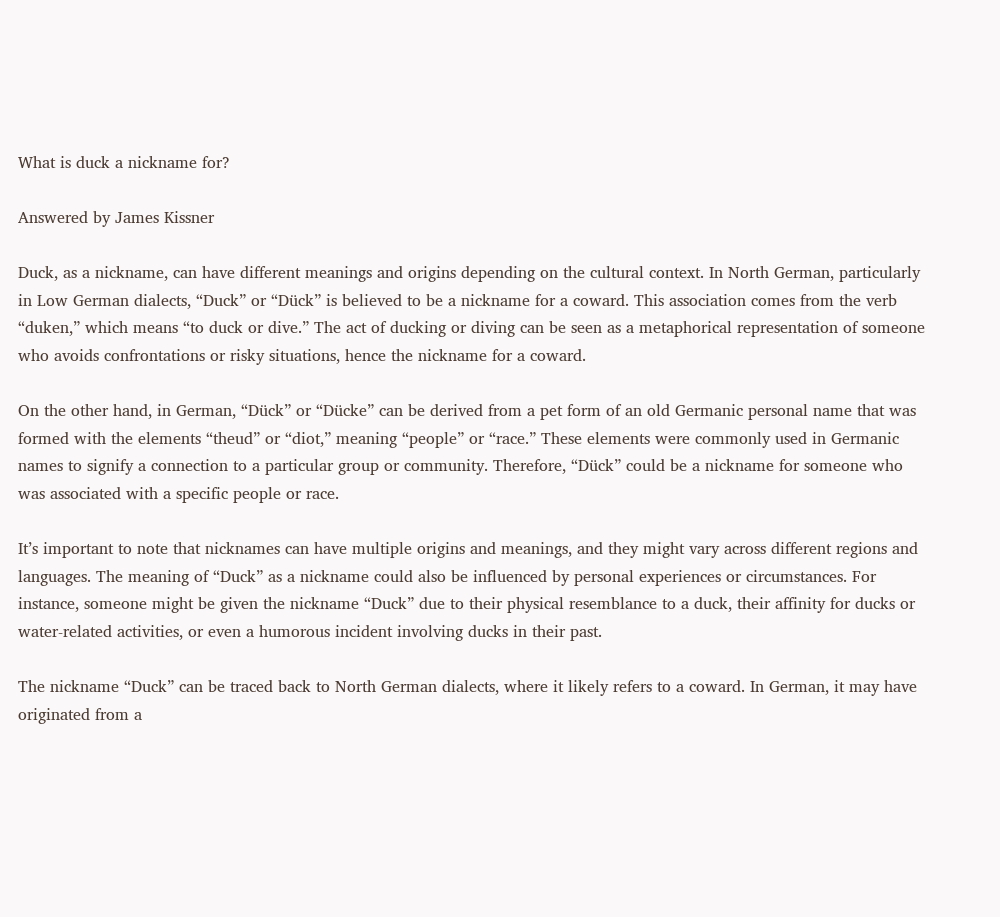What is duck a nickname for?

Answered by James Kissner

Duck, as a nickname, can have different meanings and origins depending on the cultural context. In North German, particularly in Low German dialects, “Duck” or “Dück” is believed to be a nickname for a coward. This association comes from the verb “duken,” which means “to duck or dive.” The act of ducking or diving can be seen as a metaphorical representation of someone who avoids confrontations or risky situations, hence the nickname for a coward.

On the other hand, in German, “Dück” or “Dücke” can be derived from a pet form of an old Germanic personal name that was formed with the elements “theud” or “diot,” meaning “people” or “race.” These elements were commonly used in Germanic names to signify a connection to a particular group or community. Therefore, “Dück” could be a nickname for someone who was associated with a specific people or race.

It’s important to note that nicknames can have multiple origins and meanings, and they might vary across different regions and languages. The meaning of “Duck” as a nickname could also be influenced by personal experiences or circumstances. For instance, someone might be given the nickname “Duck” due to their physical resemblance to a duck, their affinity for ducks or water-related activities, or even a humorous incident involving ducks in their past.

The nickname “Duck” can be traced back to North German dialects, where it likely refers to a coward. In German, it may have originated from a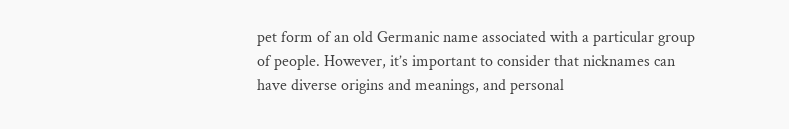pet form of an old Germanic name associated with a particular group of people. However, it’s important to consider that nicknames can have diverse origins and meanings, and personal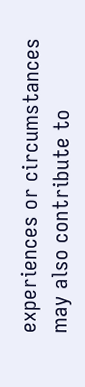experiences or circumstances may also contribute to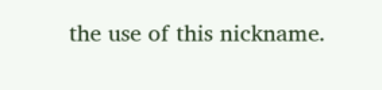the use of this nickname.